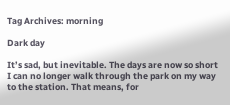Tag Archives: morning

Dark day

It’s sad, but inevitable. The days are now so short I can no longer walk through the park on my way to the station. That means, for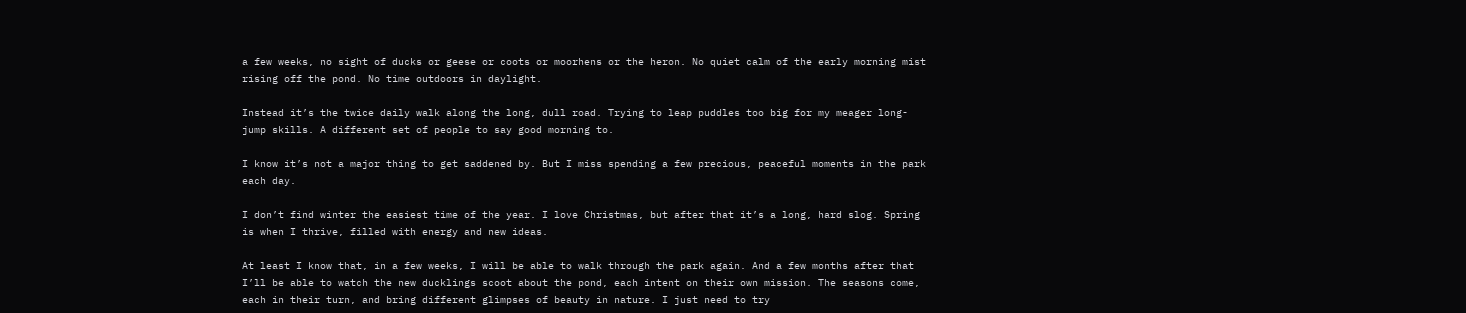a few weeks, no sight of ducks or geese or coots or moorhens or the heron. No quiet calm of the early morning mist rising off the pond. No time outdoors in daylight.

Instead it’s the twice daily walk along the long, dull road. Trying to leap puddles too big for my meager long-jump skills. A different set of people to say good morning to.

I know it’s not a major thing to get saddened by. But I miss spending a few precious, peaceful moments in the park each day.

I don’t find winter the easiest time of the year. I love Christmas, but after that it’s a long, hard slog. Spring is when I thrive, filled with energy and new ideas.

At least I know that, in a few weeks, I will be able to walk through the park again. And a few months after that I’ll be able to watch the new ducklings scoot about the pond, each intent on their own mission. The seasons come, each in their turn, and bring different glimpses of beauty in nature. I just need to try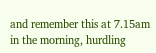and remember this at 7.15am in the morning, hurdling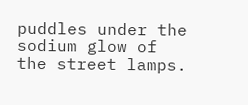puddles under the sodium glow of the street lamps.